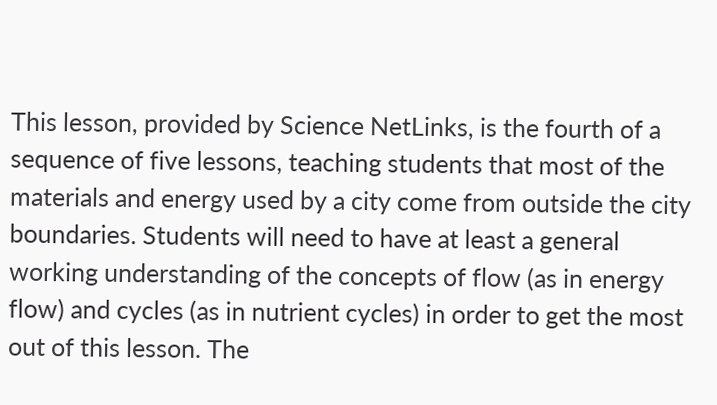This lesson, provided by Science NetLinks, is the fourth of a sequence of five lessons, teaching students that most of the materials and energy used by a city come from outside the city boundaries. Students will need to have at least a general working understanding of the concepts of flow (as in energy flow) and cycles (as in nutrient cycles) in order to get the most out of this lesson. The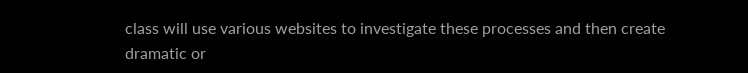class will use various websites to investigate these processes and then create dramatic or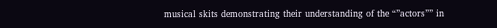musical skits demonstrating their understanding of the “”actors”” in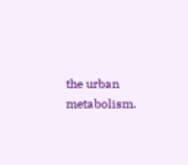the urban metabolism.